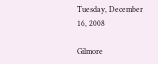Tuesday, December 16, 2008

Gilmore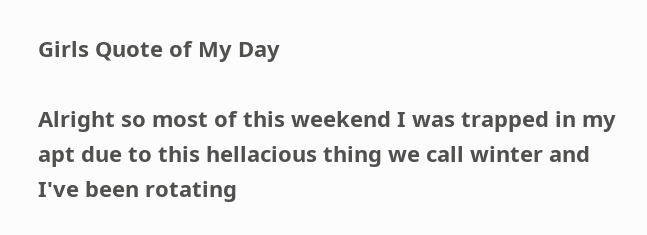Girls Quote of My Day

Alright so most of this weekend I was trapped in my apt due to this hellacious thing we call winter and I've been rotating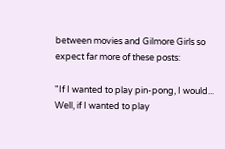between movies and Gilmore Girls so expect far more of these posts:

"If I wanted to play pin-pong, I would... Well, if I wanted to play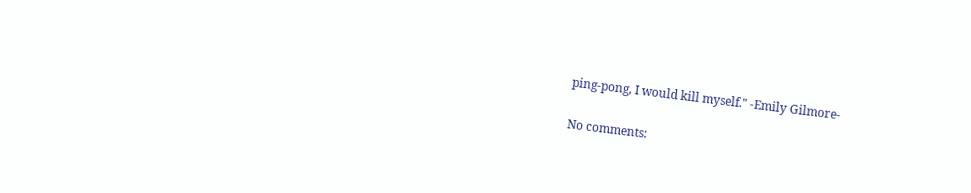ping-pong, I would kill myself." -Emily Gilmore-

No comments: